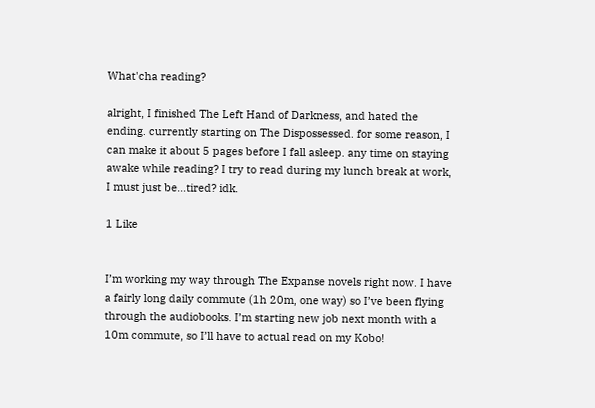What'cha reading?

alright, I finished The Left Hand of Darkness, and hated the ending. currently starting on The Dispossessed. for some reason, I can make it about 5 pages before I fall asleep. any time on staying awake while reading? I try to read during my lunch break at work, I must just be…tired? idk.

1 Like


I’m working my way through The Expanse novels right now. I have a fairly long daily commute (1h 20m, one way) so I’ve been flying through the audiobooks. I’m starting new job next month with a 10m commute, so I’ll have to actual read on my Kobo!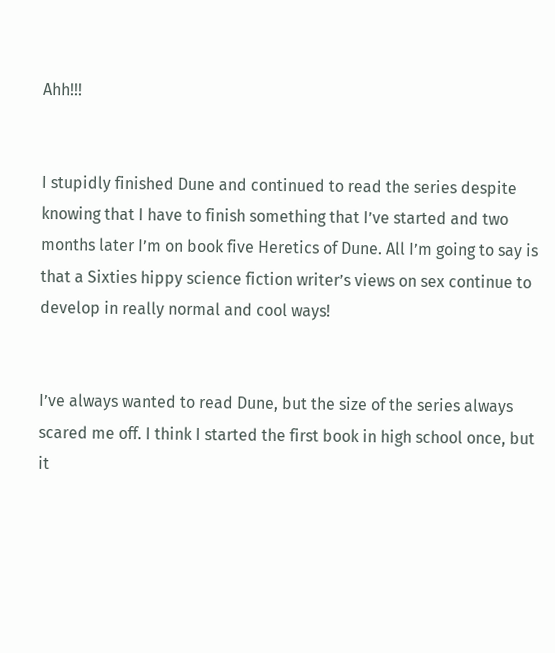Ahh!!!


I stupidly finished Dune and continued to read the series despite knowing that I have to finish something that I’ve started and two months later I’m on book five Heretics of Dune. All I’m going to say is that a Sixties hippy science fiction writer’s views on sex continue to develop in really normal and cool ways!


I’ve always wanted to read Dune, but the size of the series always scared me off. I think I started the first book in high school once, but it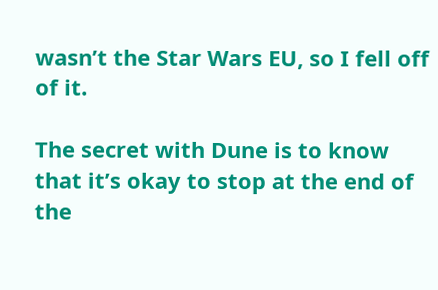wasn’t the Star Wars EU, so I fell off of it.

The secret with Dune is to know that it’s okay to stop at the end of the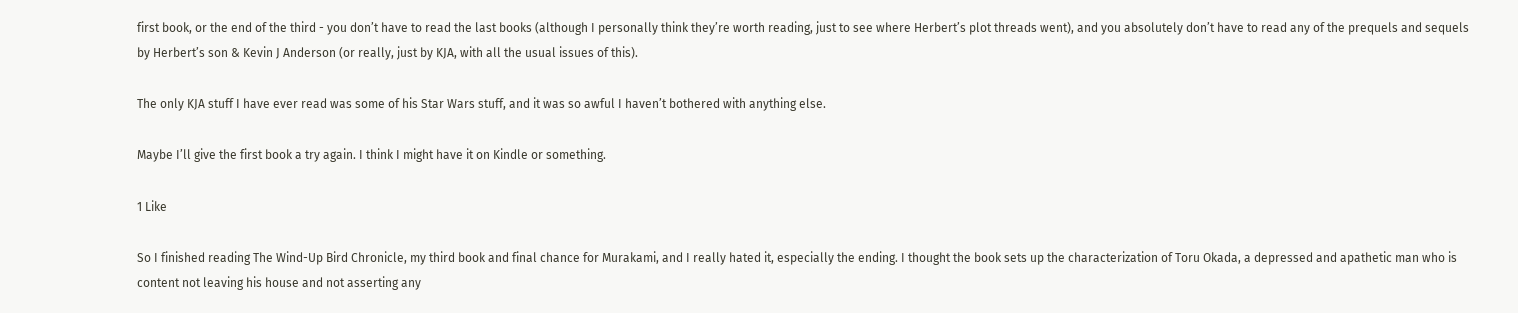first book, or the end of the third - you don’t have to read the last books (although I personally think they’re worth reading, just to see where Herbert’s plot threads went), and you absolutely don’t have to read any of the prequels and sequels by Herbert’s son & Kevin J Anderson (or really, just by KJA, with all the usual issues of this).

The only KJA stuff I have ever read was some of his Star Wars stuff, and it was so awful I haven’t bothered with anything else.

Maybe I’ll give the first book a try again. I think I might have it on Kindle or something.

1 Like

So I finished reading The Wind-Up Bird Chronicle, my third book and final chance for Murakami, and I really hated it, especially the ending. I thought the book sets up the characterization of Toru Okada, a depressed and apathetic man who is content not leaving his house and not asserting any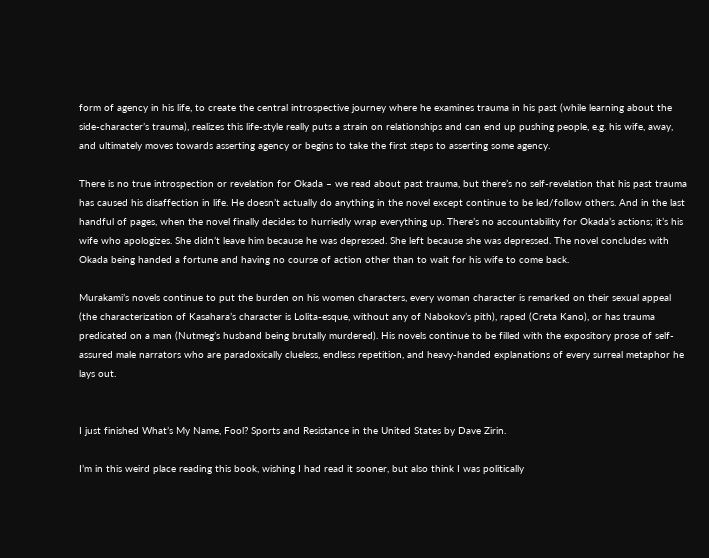form of agency in his life, to create the central introspective journey where he examines trauma in his past (while learning about the side-character’s trauma), realizes this life-style really puts a strain on relationships and can end up pushing people, e.g. his wife, away, and ultimately moves towards asserting agency or begins to take the first steps to asserting some agency.

There is no true introspection or revelation for Okada – we read about past trauma, but there’s no self-revelation that his past trauma has caused his disaffection in life. He doesn’t actually do anything in the novel except continue to be led/follow others. And in the last handful of pages, when the novel finally decides to hurriedly wrap everything up. There’s no accountability for Okada’s actions; it’s his wife who apologizes. She didn’t leave him because he was depressed. She left because she was depressed. The novel concludes with Okada being handed a fortune and having no course of action other than to wait for his wife to come back.

Murakami’s novels continue to put the burden on his women characters, every woman character is remarked on their sexual appeal (the characterization of Kasahara’s character is Lolita-esque, without any of Nabokov’s pith), raped (Creta Kano), or has trauma predicated on a man (Nutmeg’s husband being brutally murdered). His novels continue to be filled with the expository prose of self-assured male narrators who are paradoxically clueless, endless repetition, and heavy-handed explanations of every surreal metaphor he lays out.


I just finished What’s My Name, Fool? Sports and Resistance in the United States by Dave Zirin.

I’m in this weird place reading this book, wishing I had read it sooner, but also think I was politically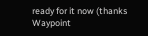ready for it now (thanks Waypoint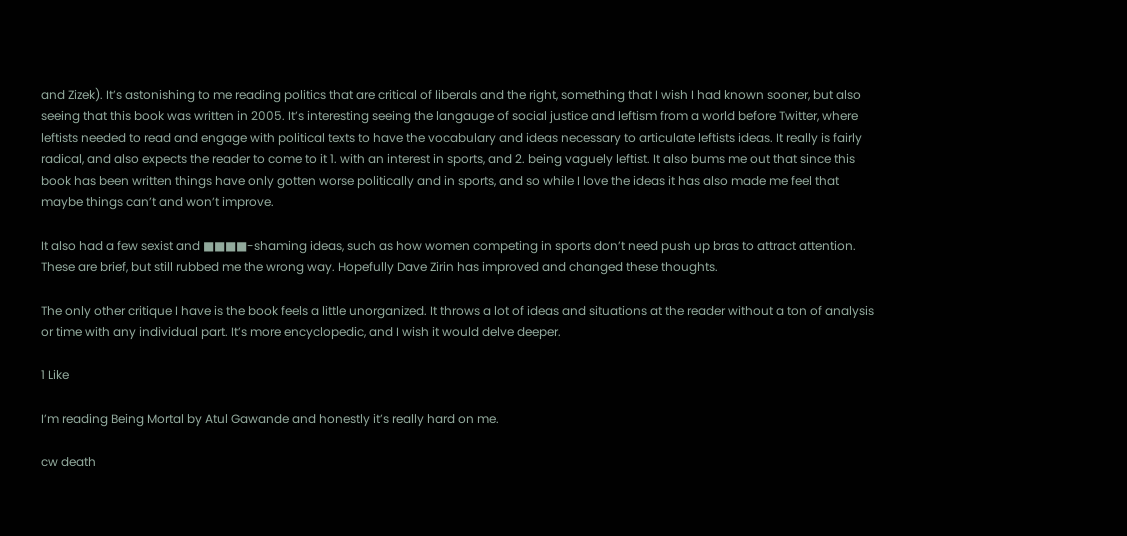and Zizek). It’s astonishing to me reading politics that are critical of liberals and the right, something that I wish I had known sooner, but also seeing that this book was written in 2005. It’s interesting seeing the langauge of social justice and leftism from a world before Twitter, where leftists needed to read and engage with political texts to have the vocabulary and ideas necessary to articulate leftists ideas. It really is fairly radical, and also expects the reader to come to it 1. with an interest in sports, and 2. being vaguely leftist. It also bums me out that since this book has been written things have only gotten worse politically and in sports, and so while I love the ideas it has also made me feel that maybe things can’t and won’t improve.

It also had a few sexist and ■■■■-shaming ideas, such as how women competing in sports don’t need push up bras to attract attention. These are brief, but still rubbed me the wrong way. Hopefully Dave Zirin has improved and changed these thoughts.

The only other critique I have is the book feels a little unorganized. It throws a lot of ideas and situations at the reader without a ton of analysis or time with any individual part. It’s more encyclopedic, and I wish it would delve deeper.

1 Like

I’m reading Being Mortal by Atul Gawande and honestly it’s really hard on me.

cw death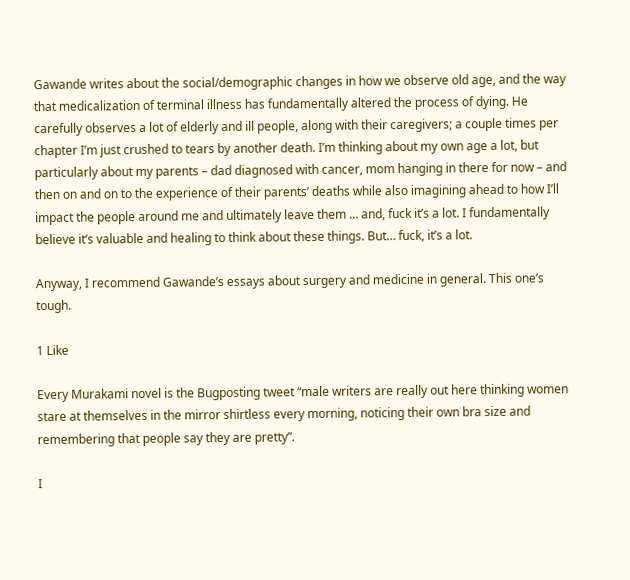Gawande writes about the social/demographic changes in how we observe old age, and the way that medicalization of terminal illness has fundamentally altered the process of dying. He carefully observes a lot of elderly and ill people, along with their caregivers; a couple times per chapter I’m just crushed to tears by another death. I’m thinking about my own age a lot, but particularly about my parents – dad diagnosed with cancer, mom hanging in there for now – and then on and on to the experience of their parents’ deaths while also imagining ahead to how I’ll impact the people around me and ultimately leave them … and, fuck it’s a lot. I fundamentally believe it’s valuable and healing to think about these things. But… fuck, it’s a lot.

Anyway, I recommend Gawande’s essays about surgery and medicine in general. This one’s tough.

1 Like

Every Murakami novel is the Bugposting tweet “male writers are really out here thinking women stare at themselves in the mirror shirtless every morning, noticing their own bra size and remembering that people say they are pretty”.

I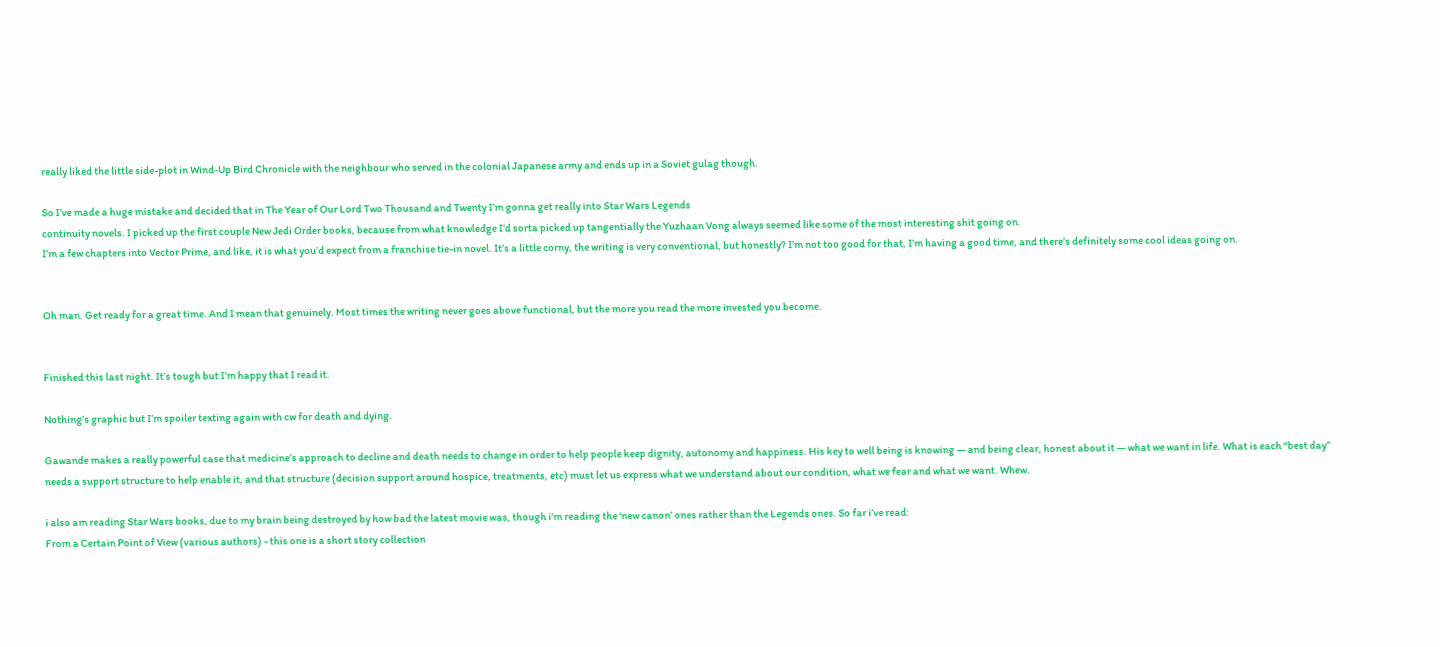really liked the little side-plot in Wind-Up Bird Chronicle with the neighbour who served in the colonial Japanese army and ends up in a Soviet gulag though.

So I’ve made a huge mistake and decided that in The Year of Our Lord Two Thousand and Twenty I’m gonna get really into Star Wars Legends
continuity novels. I picked up the first couple New Jedi Order books, because from what knowledge I’d sorta picked up tangentially the Yuzhaan Vong always seemed like some of the most interesting shit going on.
I’m a few chapters into Vector Prime, and like, it is what you’d expect from a franchise tie-in novel. It’s a little corny, the writing is very conventional, but honestly? I’m not too good for that, I’m having a good time, and there’s definitely some cool ideas going on.


Oh man. Get ready for a great time. And I mean that genuinely. Most times the writing never goes above functional, but the more you read the more invested you become.


Finished this last night. It’s tough but I’m happy that I read it.

Nothing’s graphic but I’m spoiler texting again with cw for death and dying.

Gawande makes a really powerful case that medicine’s approach to decline and death needs to change in order to help people keep dignity, autonomy and happiness. His key to well being is knowing — and being clear, honest about it — what we want in life. What is each “best day” needs a support structure to help enable it, and that structure (decision support around hospice, treatments, etc) must let us express what we understand about our condition, what we fear and what we want. Whew.

i also am reading Star Wars books, due to my brain being destroyed by how bad the latest movie was, though i’m reading the ‘new canon’ ones rather than the Legends ones. So far i’ve read:
From a Certain Point of View (various authors) - this one is a short story collection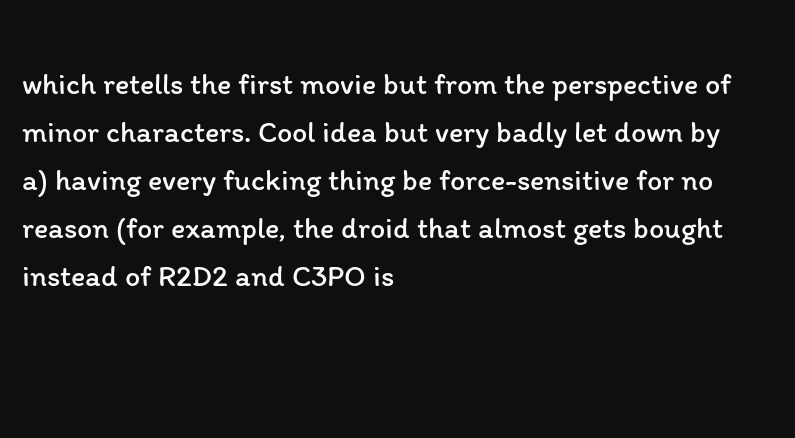which retells the first movie but from the perspective of minor characters. Cool idea but very badly let down by a) having every fucking thing be force-sensitive for no reason (for example, the droid that almost gets bought instead of R2D2 and C3PO is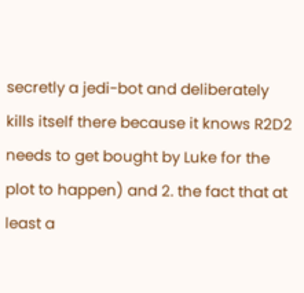secretly a jedi-bot and deliberately kills itself there because it knows R2D2 needs to get bought by Luke for the plot to happen) and 2. the fact that at least a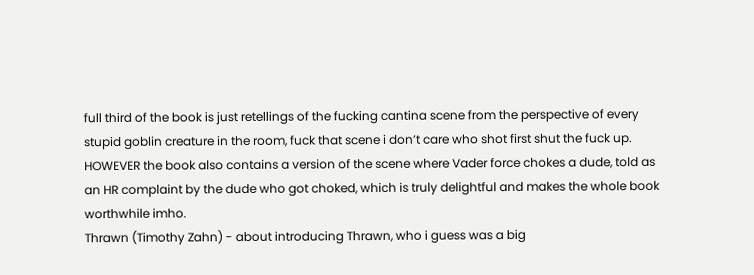full third of the book is just retellings of the fucking cantina scene from the perspective of every stupid goblin creature in the room, fuck that scene i don’t care who shot first shut the fuck up. HOWEVER the book also contains a version of the scene where Vader force chokes a dude, told as an HR complaint by the dude who got choked, which is truly delightful and makes the whole book worthwhile imho.
Thrawn (Timothy Zahn) - about introducing Thrawn, who i guess was a big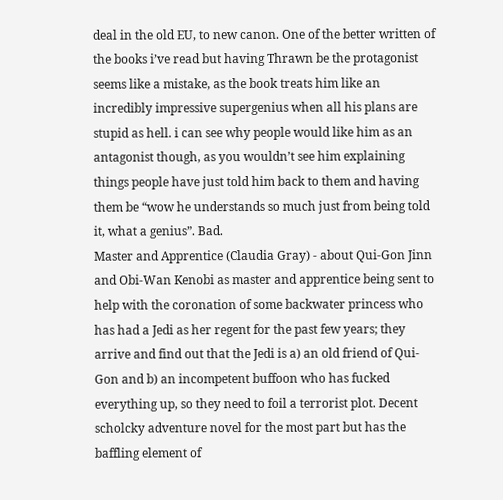deal in the old EU, to new canon. One of the better written of the books i’ve read but having Thrawn be the protagonist seems like a mistake, as the book treats him like an incredibly impressive supergenius when all his plans are stupid as hell. i can see why people would like him as an antagonist though, as you wouldn’t see him explaining things people have just told him back to them and having them be “wow he understands so much just from being told it, what a genius”. Bad.
Master and Apprentice (Claudia Gray) - about Qui-Gon Jinn and Obi-Wan Kenobi as master and apprentice being sent to help with the coronation of some backwater princess who has had a Jedi as her regent for the past few years; they arrive and find out that the Jedi is a) an old friend of Qui-Gon and b) an incompetent buffoon who has fucked everything up, so they need to foil a terrorist plot. Decent scholcky adventure novel for the most part but has the baffling element of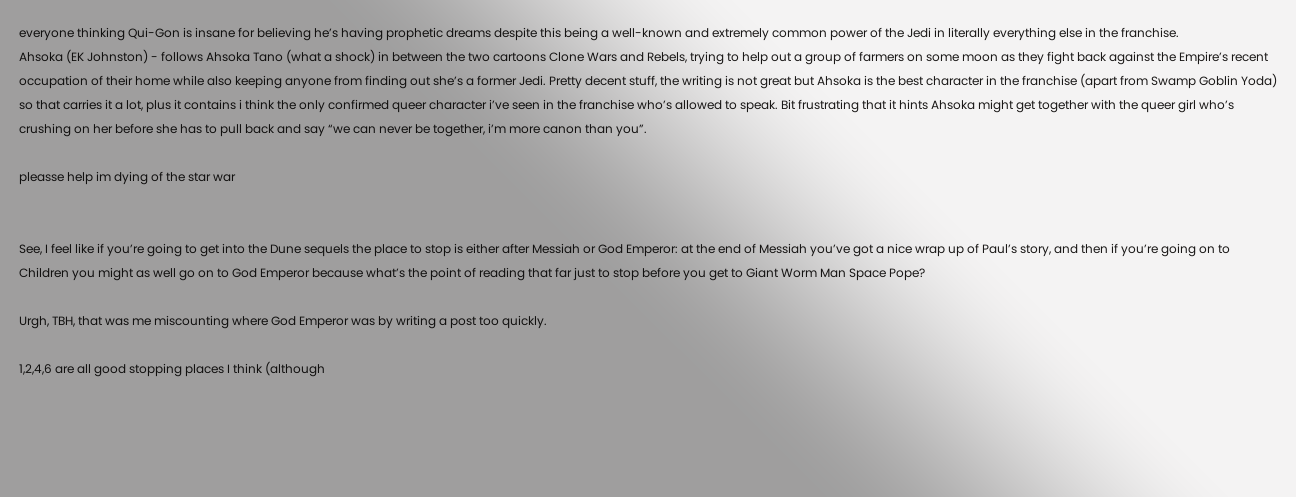everyone thinking Qui-Gon is insane for believing he’s having prophetic dreams despite this being a well-known and extremely common power of the Jedi in literally everything else in the franchise.
Ahsoka (EK Johnston) - follows Ahsoka Tano (what a shock) in between the two cartoons Clone Wars and Rebels, trying to help out a group of farmers on some moon as they fight back against the Empire’s recent occupation of their home while also keeping anyone from finding out she’s a former Jedi. Pretty decent stuff, the writing is not great but Ahsoka is the best character in the franchise (apart from Swamp Goblin Yoda) so that carries it a lot, plus it contains i think the only confirmed queer character i’ve seen in the franchise who’s allowed to speak. Bit frustrating that it hints Ahsoka might get together with the queer girl who’s crushing on her before she has to pull back and say “we can never be together, i’m more canon than you”.

pleasse help im dying of the star war


See, I feel like if you’re going to get into the Dune sequels the place to stop is either after Messiah or God Emperor: at the end of Messiah you’ve got a nice wrap up of Paul’s story, and then if you’re going on to Children you might as well go on to God Emperor because what’s the point of reading that far just to stop before you get to Giant Worm Man Space Pope?

Urgh, TBH, that was me miscounting where God Emperor was by writing a post too quickly.

1,2,4,6 are all good stopping places I think (although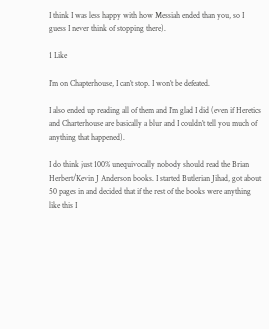I think I was less happy with how Messiah ended than you, so I guess I never think of stopping there).

1 Like

I’m on Chapterhouse, I can’t stop. I won’t be defeated.

I also ended up reading all of them and I’m glad I did (even if Heretics and Charterhouse are basically a blur and I couldn’t tell you much of anything that happened).

I do think just 100% unequivocally nobody should read the Brian Herbert/Kevin J Anderson books. I started Butlerian Jihad, got about 50 pages in and decided that if the rest of the books were anything like this I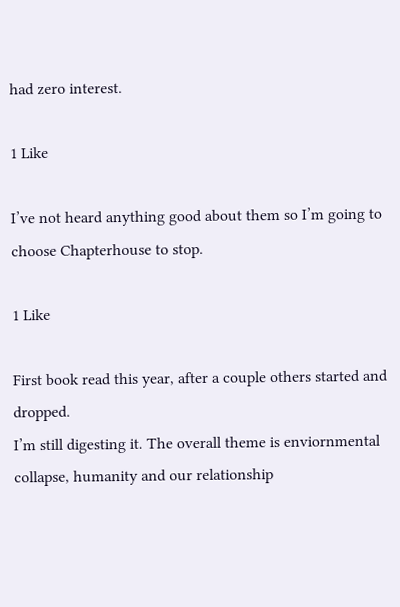had zero interest.

1 Like

I’ve not heard anything good about them so I’m going to choose Chapterhouse to stop.

1 Like

First book read this year, after a couple others started and dropped.
I’m still digesting it. The overall theme is enviornmental collapse, humanity and our relationship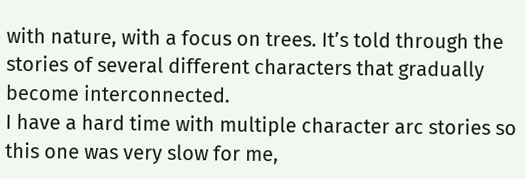with nature, with a focus on trees. It’s told through the stories of several different characters that gradually become interconnected.
I have a hard time with multiple character arc stories so this one was very slow for me,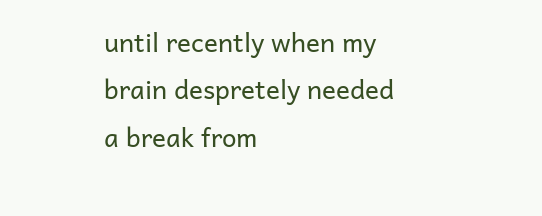until recently when my brain despretely needed a break from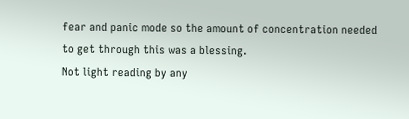fear and panic mode so the amount of concentration needed to get through this was a blessing.
Not light reading by any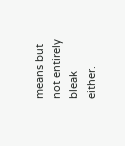means but not entirely bleak either.